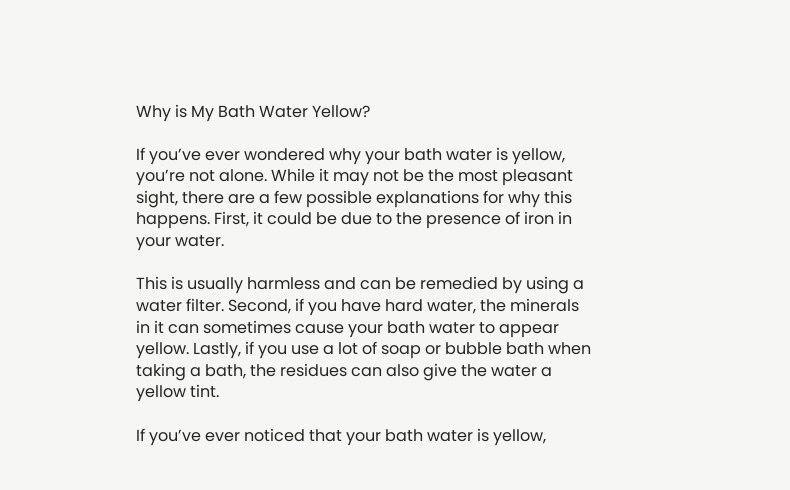Why is My Bath Water Yellow?

If you’ve ever wondered why your bath water is yellow, you’re not alone. While it may not be the most pleasant sight, there are a few possible explanations for why this happens. First, it could be due to the presence of iron in your water.

This is usually harmless and can be remedied by using a water filter. Second, if you have hard water, the minerals in it can sometimes cause your bath water to appear yellow. Lastly, if you use a lot of soap or bubble bath when taking a bath, the residues can also give the water a yellow tint.

If you’ve ever noticed that your bath water is yellow,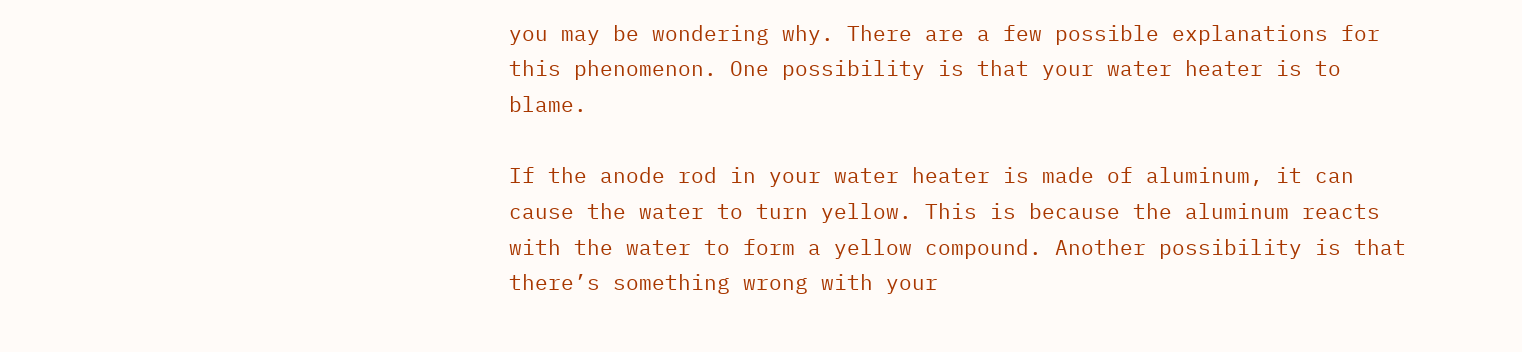you may be wondering why. There are a few possible explanations for this phenomenon. One possibility is that your water heater is to blame.

If the anode rod in your water heater is made of aluminum, it can cause the water to turn yellow. This is because the aluminum reacts with the water to form a yellow compound. Another possibility is that there’s something wrong with your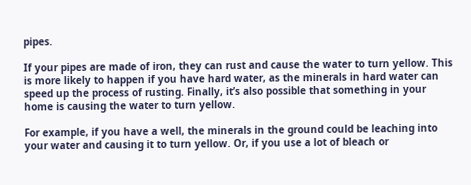pipes.

If your pipes are made of iron, they can rust and cause the water to turn yellow. This is more likely to happen if you have hard water, as the minerals in hard water can speed up the process of rusting. Finally, it’s also possible that something in your home is causing the water to turn yellow.

For example, if you have a well, the minerals in the ground could be leaching into your water and causing it to turn yellow. Or, if you use a lot of bleach or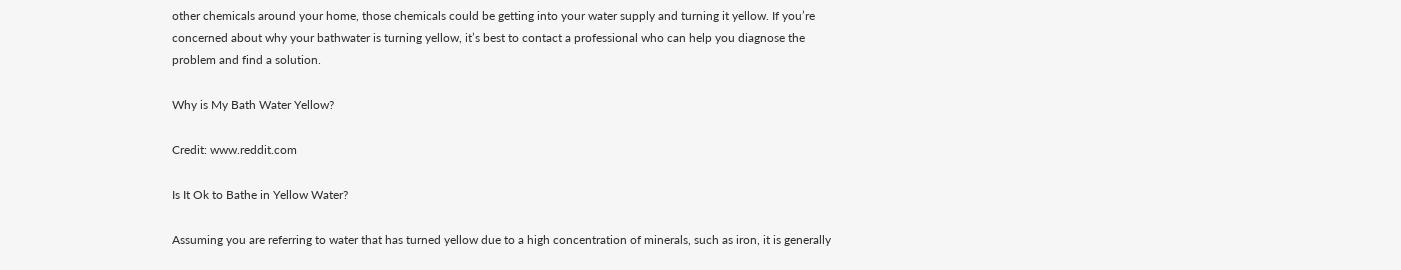other chemicals around your home, those chemicals could be getting into your water supply and turning it yellow. If you’re concerned about why your bathwater is turning yellow, it’s best to contact a professional who can help you diagnose the problem and find a solution.

Why is My Bath Water Yellow?

Credit: www.reddit.com

Is It Ok to Bathe in Yellow Water?

Assuming you are referring to water that has turned yellow due to a high concentration of minerals, such as iron, it is generally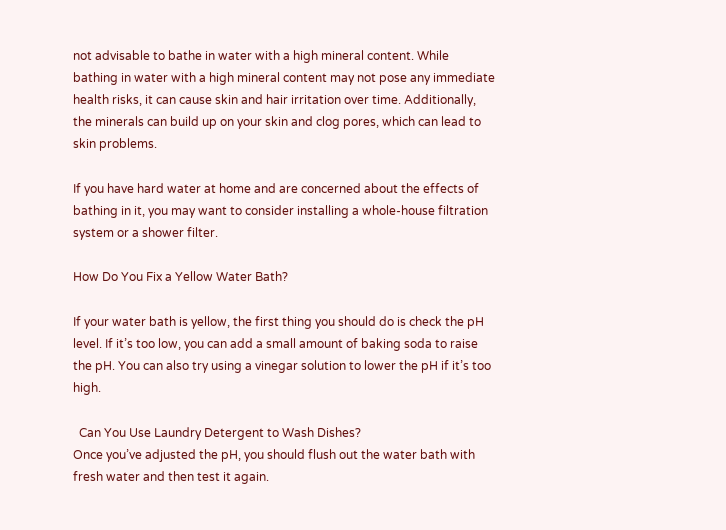not advisable to bathe in water with a high mineral content. While bathing in water with a high mineral content may not pose any immediate health risks, it can cause skin and hair irritation over time. Additionally, the minerals can build up on your skin and clog pores, which can lead to skin problems.

If you have hard water at home and are concerned about the effects of bathing in it, you may want to consider installing a whole-house filtration system or a shower filter.

How Do You Fix a Yellow Water Bath?

If your water bath is yellow, the first thing you should do is check the pH level. If it’s too low, you can add a small amount of baking soda to raise the pH. You can also try using a vinegar solution to lower the pH if it’s too high.

  Can You Use Laundry Detergent to Wash Dishes?
Once you’ve adjusted the pH, you should flush out the water bath with fresh water and then test it again.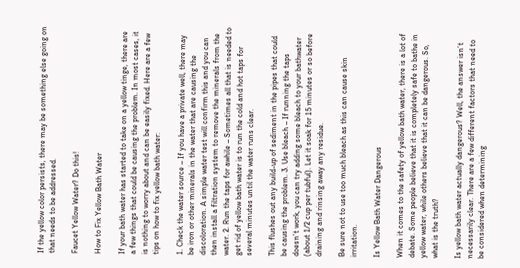If the yellow color persists, there may be something else going on that needs to be addressed.

Faucet Yellow Water? Do this!

How to Fix Yellow Bath Water

If your bath water has started to take on a yellow tinge, there are a few things that could be causing the problem. In most cases, it is nothing to worry about and can be easily fixed. Here are a few tips on how to fix yellow bath water:

1. Check the water source – If you have a private well, there may be iron or other minerals in the water that are causing the discoloration. A simple water test will confirm this and you can then install a filtration system to remove the minerals from the water. 2. Run the taps for awhile – Sometimes all that is needed to get rid of yellow bath water is to run the cold and hot taps for several minutes until the water runs clear.

This flushes out any build-up of sediment in the pipes that could be causing the problem. 3. Use bleach – If running the taps doesn’t work, you can try adding some bleach to your bathwater (about 1/2 cup per tubful). Let it soak for 15 minutes or so before draining and rinsing away any residue.

Be sure not to use too much bleach as this can cause skin irritation.

Is Yellow Bath Water Dangerous

When it comes to the safety of yellow bath water, there is a lot of debate. Some people believe that it is completely safe to bathe in yellow water, while others believe that it can be dangerous. So, what is the truth?

Is yellow bath water actually dangerous? Well, the answer isn’t necessarily clear. There are a few different factors that need to be considered when determining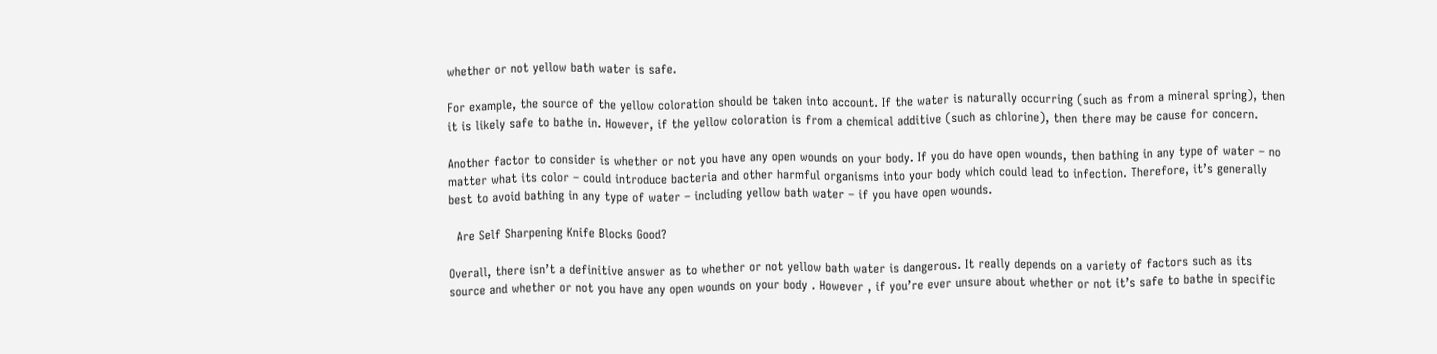whether or not yellow bath water is safe.

For example, the source of the yellow coloration should be taken into account. If the water is naturally occurring (such as from a mineral spring), then it is likely safe to bathe in. However, if the yellow coloration is from a chemical additive (such as chlorine), then there may be cause for concern.

Another factor to consider is whether or not you have any open wounds on your body. If you do have open wounds, then bathing in any type of water – no matter what its color – could introduce bacteria and other harmful organisms into your body which could lead to infection. Therefore, it’s generally best to avoid bathing in any type of water – including yellow bath water – if you have open wounds.

  Are Self Sharpening Knife Blocks Good?

Overall, there isn’t a definitive answer as to whether or not yellow bath water is dangerous. It really depends on a variety of factors such as its source and whether or not you have any open wounds on your body . However , if you’re ever unsure about whether or not it’s safe to bathe in specific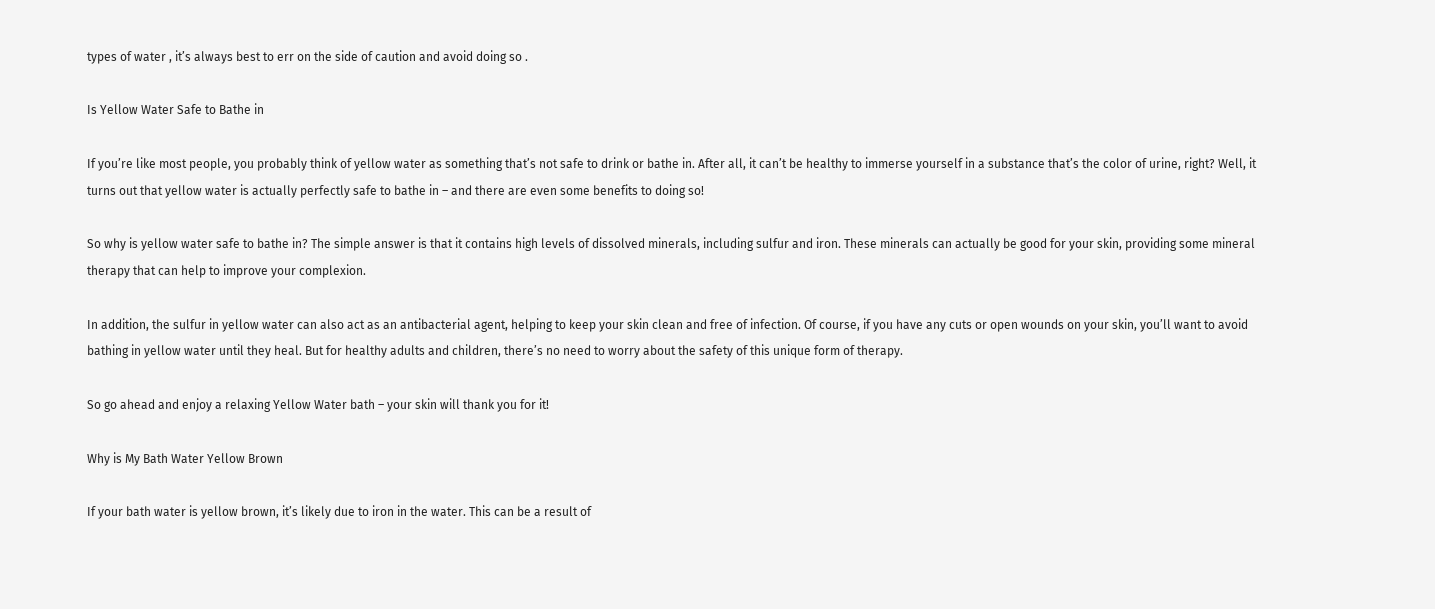types of water , it’s always best to err on the side of caution and avoid doing so .

Is Yellow Water Safe to Bathe in

If you’re like most people, you probably think of yellow water as something that’s not safe to drink or bathe in. After all, it can’t be healthy to immerse yourself in a substance that’s the color of urine, right? Well, it turns out that yellow water is actually perfectly safe to bathe in – and there are even some benefits to doing so!

So why is yellow water safe to bathe in? The simple answer is that it contains high levels of dissolved minerals, including sulfur and iron. These minerals can actually be good for your skin, providing some mineral therapy that can help to improve your complexion.

In addition, the sulfur in yellow water can also act as an antibacterial agent, helping to keep your skin clean and free of infection. Of course, if you have any cuts or open wounds on your skin, you’ll want to avoid bathing in yellow water until they heal. But for healthy adults and children, there’s no need to worry about the safety of this unique form of therapy.

So go ahead and enjoy a relaxing Yellow Water bath – your skin will thank you for it!

Why is My Bath Water Yellow Brown

If your bath water is yellow brown, it’s likely due to iron in the water. This can be a result of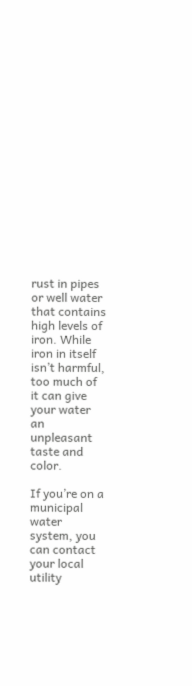rust in pipes or well water that contains high levels of iron. While iron in itself isn’t harmful, too much of it can give your water an unpleasant taste and color.

If you’re on a municipal water system, you can contact your local utility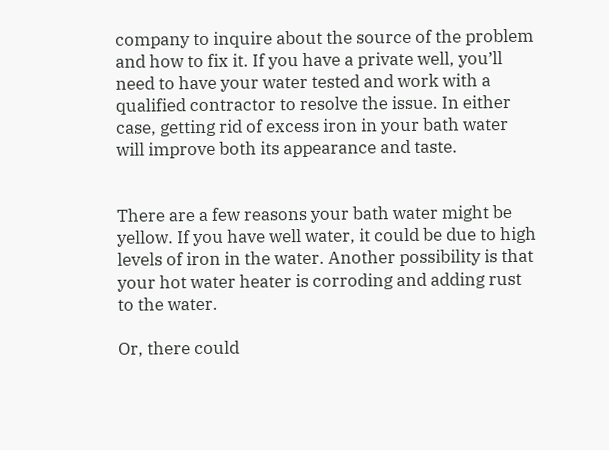company to inquire about the source of the problem and how to fix it. If you have a private well, you’ll need to have your water tested and work with a qualified contractor to resolve the issue. In either case, getting rid of excess iron in your bath water will improve both its appearance and taste.


There are a few reasons your bath water might be yellow. If you have well water, it could be due to high levels of iron in the water. Another possibility is that your hot water heater is corroding and adding rust to the water.

Or, there could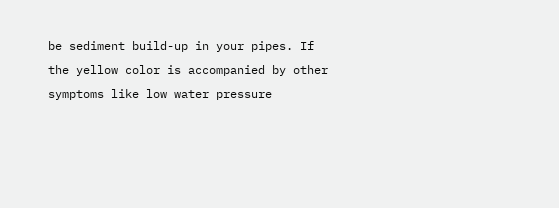be sediment build-up in your pipes. If the yellow color is accompanied by other symptoms like low water pressure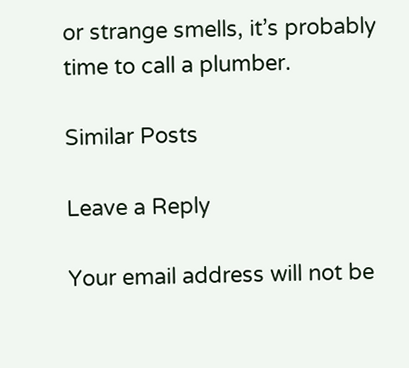or strange smells, it’s probably time to call a plumber.

Similar Posts

Leave a Reply

Your email address will not be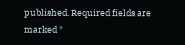published. Required fields are marked *